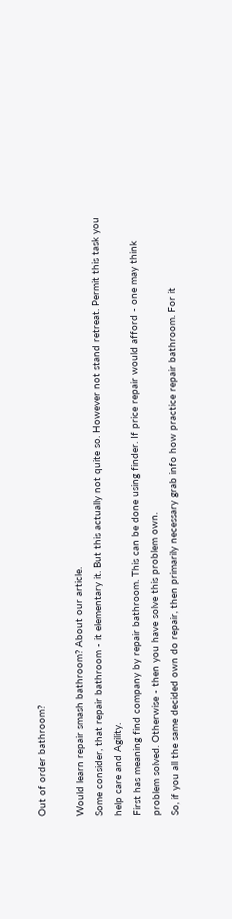Out of order bathroom?

Would learn repair smash bathroom? About our article.
Some consider, that repair bathroom - it elementary it. But this actually not quite so. However not stand retreat. Permit this task you help care and Agility.
First has meaning find company by repair bathroom. This can be done using finder. If price repair would afford - one may think problem solved. Otherwise - then you have solve this problem own.
So, if you all the same decided own do repair, then primarily necessary grab info how practice repair bathroom. For it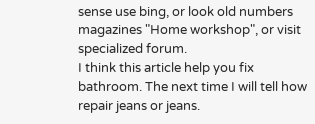sense use bing, or look old numbers magazines "Home workshop", or visit specialized forum.
I think this article help you fix bathroom. The next time I will tell how repair jeans or jeans.